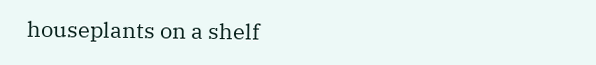houseplants on a shelf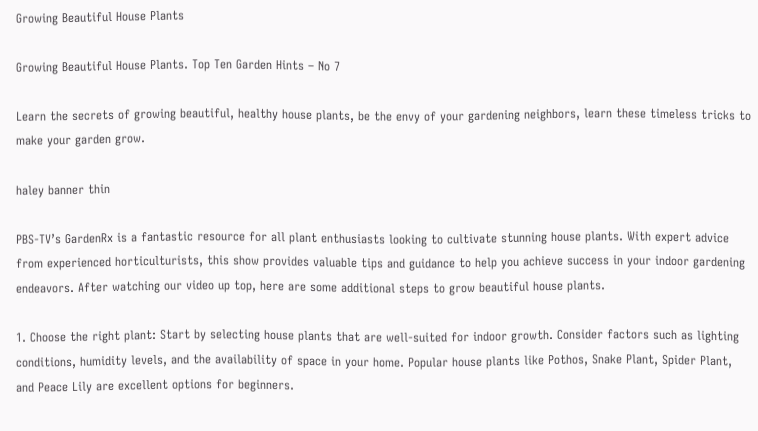Growing Beautiful House Plants

Growing Beautiful House Plants. Top Ten Garden Hints – No 7

Learn the secrets of growing beautiful, healthy house plants, be the envy of your gardening neighbors, learn these timeless tricks to make your garden grow.

haley banner thin

PBS-TV’s GardenRx is a fantastic resource for all plant enthusiasts looking to cultivate stunning house plants. With expert advice from experienced horticulturists, this show provides valuable tips and guidance to help you achieve success in your indoor gardening endeavors. After watching our video up top, here are some additional steps to grow beautiful house plants.

1. Choose the right plant: Start by selecting house plants that are well-suited for indoor growth. Consider factors such as lighting conditions, humidity levels, and the availability of space in your home. Popular house plants like Pothos, Snake Plant, Spider Plant, and Peace Lily are excellent options for beginners.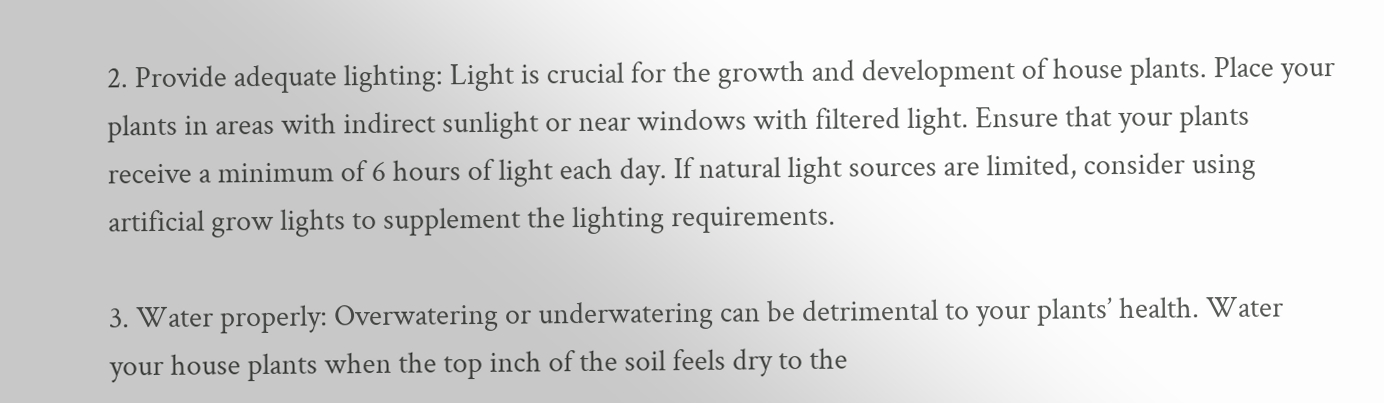2. Provide adequate lighting: Light is crucial for the growth and development of house plants. Place your plants in areas with indirect sunlight or near windows with filtered light. Ensure that your plants receive a minimum of 6 hours of light each day. If natural light sources are limited, consider using artificial grow lights to supplement the lighting requirements.

3. Water properly: Overwatering or underwatering can be detrimental to your plants’ health. Water your house plants when the top inch of the soil feels dry to the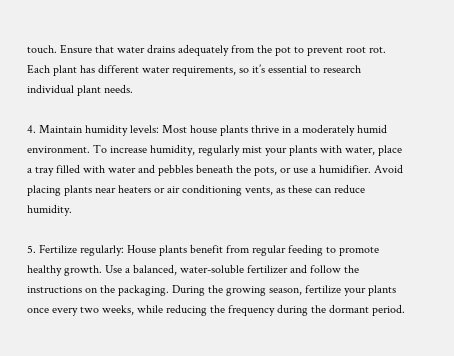touch. Ensure that water drains adequately from the pot to prevent root rot. Each plant has different water requirements, so it’s essential to research individual plant needs.

4. Maintain humidity levels: Most house plants thrive in a moderately humid environment. To increase humidity, regularly mist your plants with water, place a tray filled with water and pebbles beneath the pots, or use a humidifier. Avoid placing plants near heaters or air conditioning vents, as these can reduce humidity.

5. Fertilize regularly: House plants benefit from regular feeding to promote healthy growth. Use a balanced, water-soluble fertilizer and follow the instructions on the packaging. During the growing season, fertilize your plants once every two weeks, while reducing the frequency during the dormant period.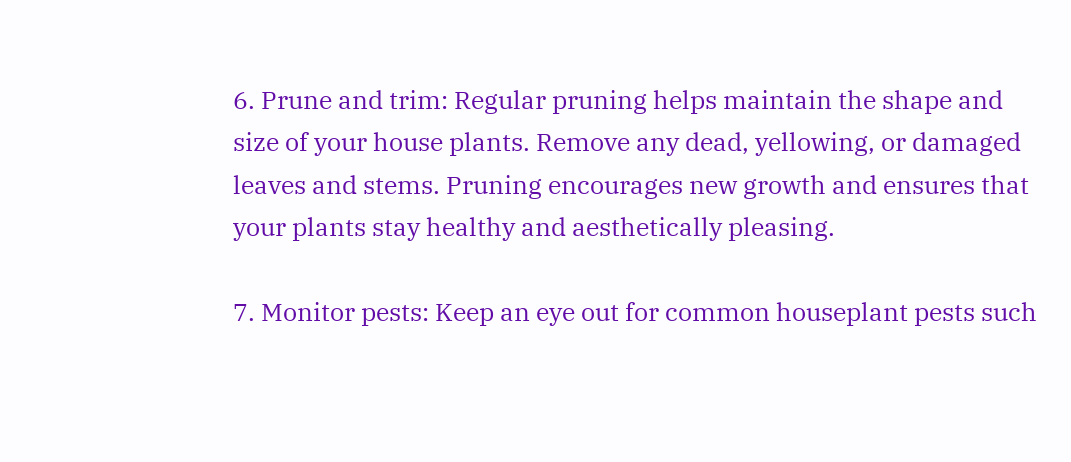6. Prune and trim: Regular pruning helps maintain the shape and size of your house plants. Remove any dead, yellowing, or damaged leaves and stems. Pruning encourages new growth and ensures that your plants stay healthy and aesthetically pleasing.

7. Monitor pests: Keep an eye out for common houseplant pests such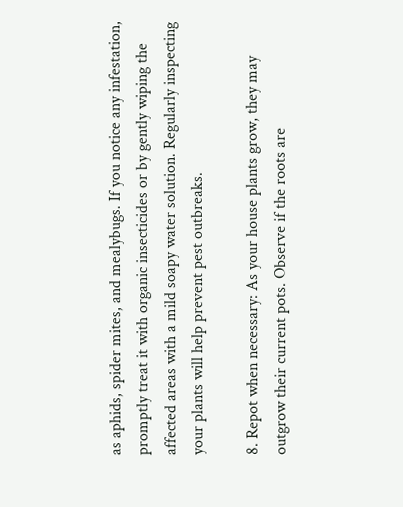as aphids, spider mites, and mealybugs. If you notice any infestation, promptly treat it with organic insecticides or by gently wiping the affected areas with a mild soapy water solution. Regularly inspecting your plants will help prevent pest outbreaks.

8. Repot when necessary: As your house plants grow, they may outgrow their current pots. Observe if the roots are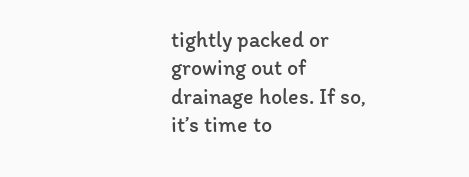tightly packed or growing out of drainage holes. If so, it’s time to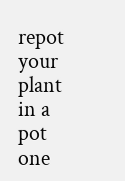repot your plant in a pot one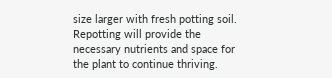size larger with fresh potting soil. Repotting will provide the necessary nutrients and space for the plant to continue thriving.